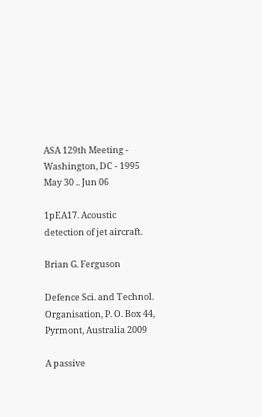ASA 129th Meeting - Washington, DC - 1995 May 30 .. Jun 06

1pEA17. Acoustic detection of jet aircraft.

Brian G. Ferguson

Defence Sci. and Technol. Organisation, P. O. Box 44, Pyrmont, Australia 2009

A passive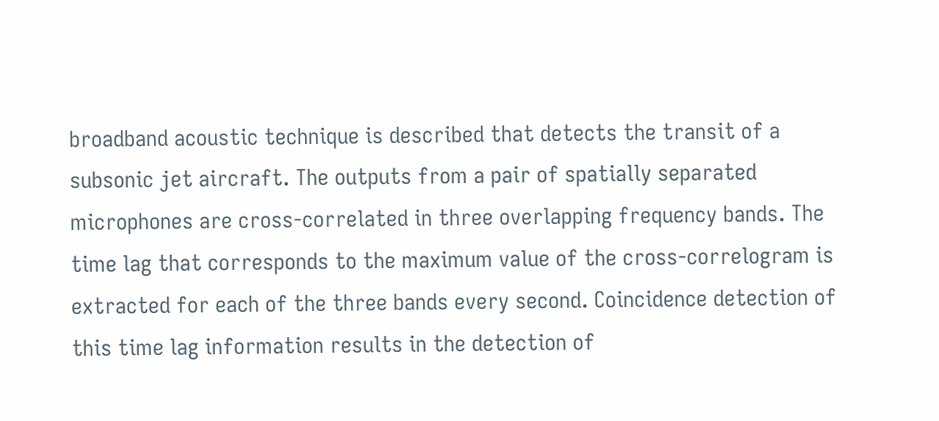broadband acoustic technique is described that detects the transit of a subsonic jet aircraft. The outputs from a pair of spatially separated microphones are cross-correlated in three overlapping frequency bands. The time lag that corresponds to the maximum value of the cross-correlogram is extracted for each of the three bands every second. Coincidence detection of this time lag information results in the detection of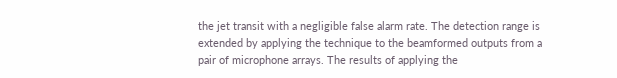the jet transit with a negligible false alarm rate. The detection range is extended by applying the technique to the beamformed outputs from a pair of microphone arrays. The results of applying the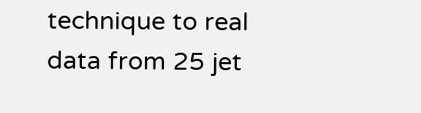technique to real data from 25 jet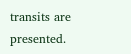transits are presented.